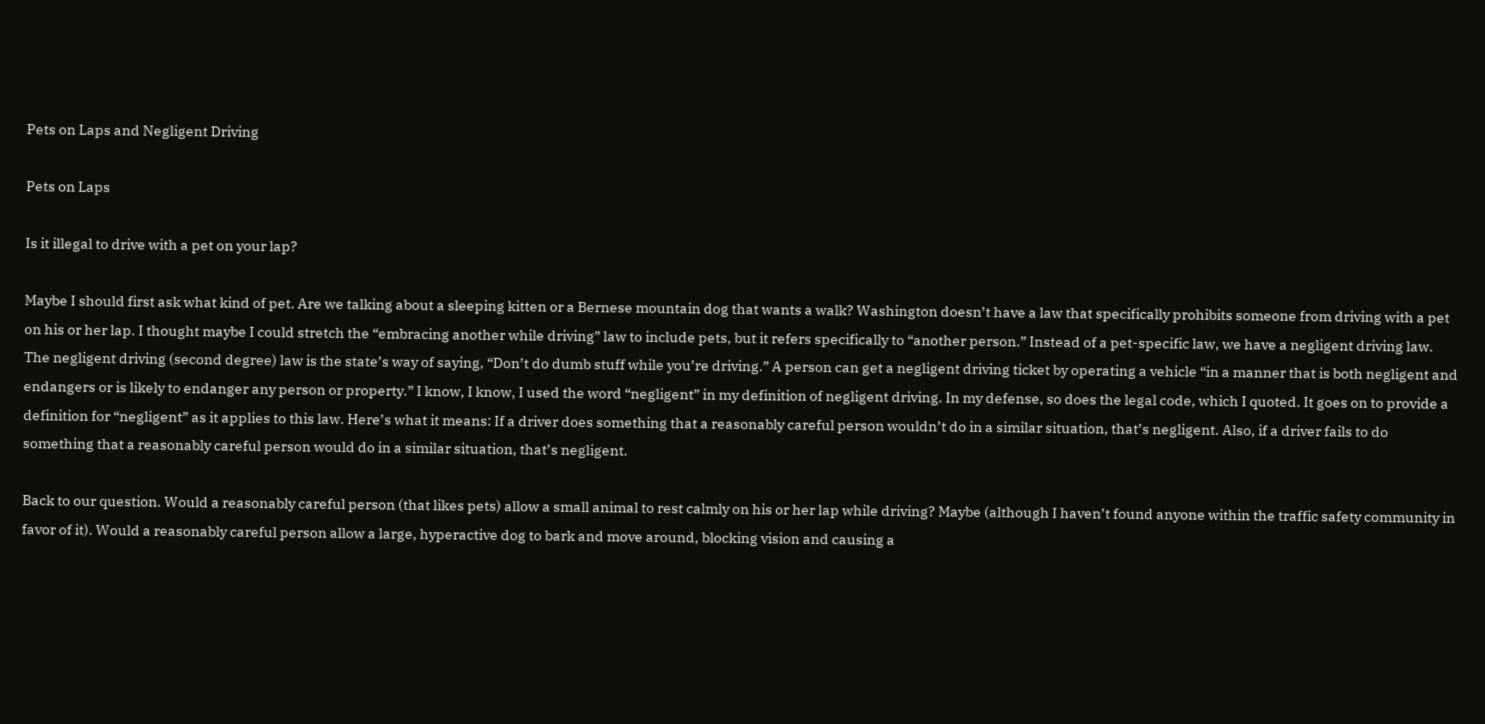Pets on Laps and Negligent Driving

Pets on Laps

Is it illegal to drive with a pet on your lap?

Maybe I should first ask what kind of pet. Are we talking about a sleeping kitten or a Bernese mountain dog that wants a walk? Washington doesn’t have a law that specifically prohibits someone from driving with a pet on his or her lap. I thought maybe I could stretch the “embracing another while driving” law to include pets, but it refers specifically to “another person.” Instead of a pet-specific law, we have a negligent driving law. The negligent driving (second degree) law is the state’s way of saying, “Don’t do dumb stuff while you’re driving.” A person can get a negligent driving ticket by operating a vehicle “in a manner that is both negligent and endangers or is likely to endanger any person or property.” I know, I know, I used the word “negligent” in my definition of negligent driving. In my defense, so does the legal code, which I quoted. It goes on to provide a definition for “negligent” as it applies to this law. Here’s what it means: If a driver does something that a reasonably careful person wouldn’t do in a similar situation, that’s negligent. Also, if a driver fails to do something that a reasonably careful person would do in a similar situation, that’s negligent.

Back to our question. Would a reasonably careful person (that likes pets) allow a small animal to rest calmly on his or her lap while driving? Maybe (although I haven’t found anyone within the traffic safety community in favor of it). Would a reasonably careful person allow a large, hyperactive dog to bark and move around, blocking vision and causing a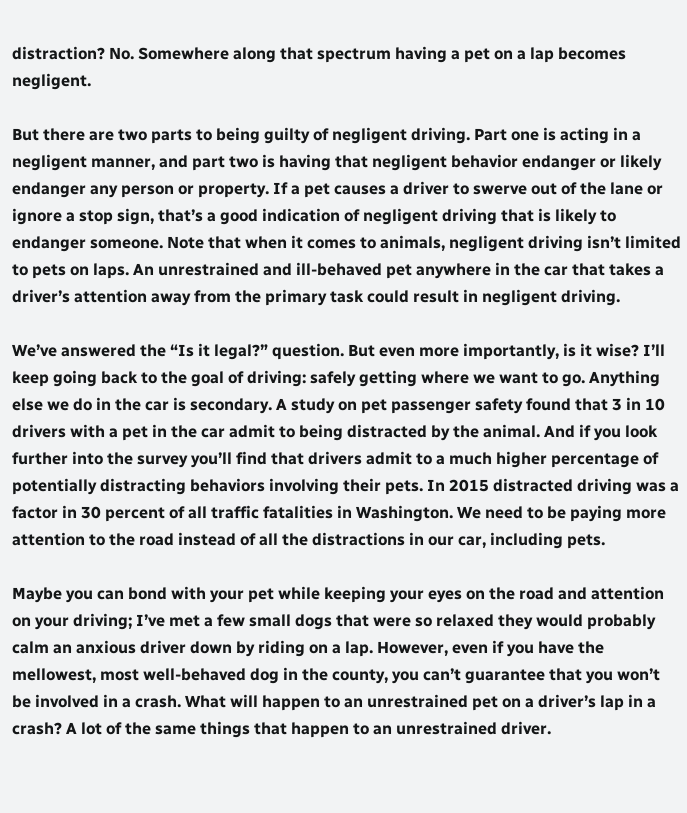distraction? No. Somewhere along that spectrum having a pet on a lap becomes negligent.

But there are two parts to being guilty of negligent driving. Part one is acting in a negligent manner, and part two is having that negligent behavior endanger or likely endanger any person or property. If a pet causes a driver to swerve out of the lane or ignore a stop sign, that’s a good indication of negligent driving that is likely to endanger someone. Note that when it comes to animals, negligent driving isn’t limited to pets on laps. An unrestrained and ill-behaved pet anywhere in the car that takes a driver’s attention away from the primary task could result in negligent driving.

We’ve answered the “Is it legal?” question. But even more importantly, is it wise? I’ll keep going back to the goal of driving: safely getting where we want to go. Anything else we do in the car is secondary. A study on pet passenger safety found that 3 in 10 drivers with a pet in the car admit to being distracted by the animal. And if you look further into the survey you’ll find that drivers admit to a much higher percentage of potentially distracting behaviors involving their pets. In 2015 distracted driving was a factor in 30 percent of all traffic fatalities in Washington. We need to be paying more attention to the road instead of all the distractions in our car, including pets.

Maybe you can bond with your pet while keeping your eyes on the road and attention on your driving; I’ve met a few small dogs that were so relaxed they would probably calm an anxious driver down by riding on a lap. However, even if you have the mellowest, most well-behaved dog in the county, you can’t guarantee that you won’t be involved in a crash. What will happen to an unrestrained pet on a driver’s lap in a crash? A lot of the same things that happen to an unrestrained driver.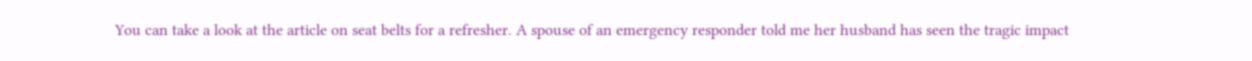You can take a look at the article on seat belts for a refresher. A spouse of an emergency responder told me her husband has seen the tragic impact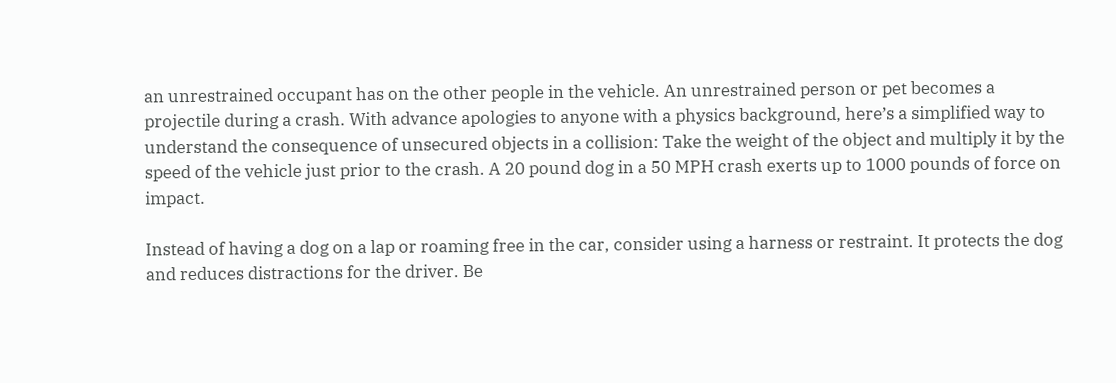an unrestrained occupant has on the other people in the vehicle. An unrestrained person or pet becomes a projectile during a crash. With advance apologies to anyone with a physics background, here’s a simplified way to understand the consequence of unsecured objects in a collision: Take the weight of the object and multiply it by the speed of the vehicle just prior to the crash. A 20 pound dog in a 50 MPH crash exerts up to 1000 pounds of force on impact.

Instead of having a dog on a lap or roaming free in the car, consider using a harness or restraint. It protects the dog and reduces distractions for the driver. Be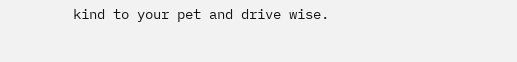kind to your pet and drive wise.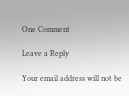One Comment

Leave a Reply

Your email address will not be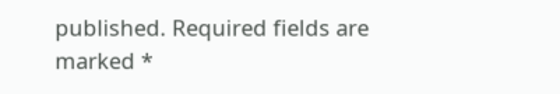published. Required fields are marked *